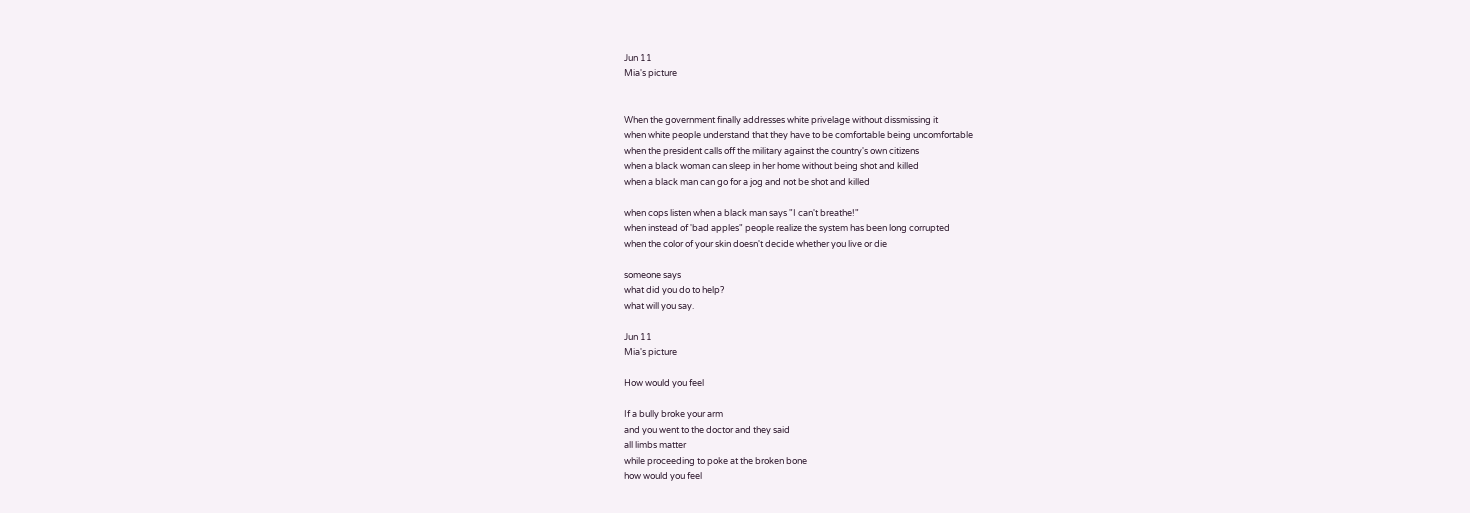Jun 11
Mia's picture


When the government finally addresses white privelage without dissmissing it
when white people understand that they have to be comfortable being uncomfortable
when the president calls off the military against the country's own citizens
when a black woman can sleep in her home without being shot and killed
when a black man can go for a jog and not be shot and killed

when cops listen when a black man says "I can't breathe!"
when instead of 'bad apples" people realize the system has been long corrupted
when the color of your skin doesn't decide whether you live or die

someone says
what did you do to help?
what will you say.

Jun 11
Mia's picture

How would you feel

If a bully broke your arm
and you went to the doctor and they said
all limbs matter
while proceeding to poke at the broken bone
how would you feel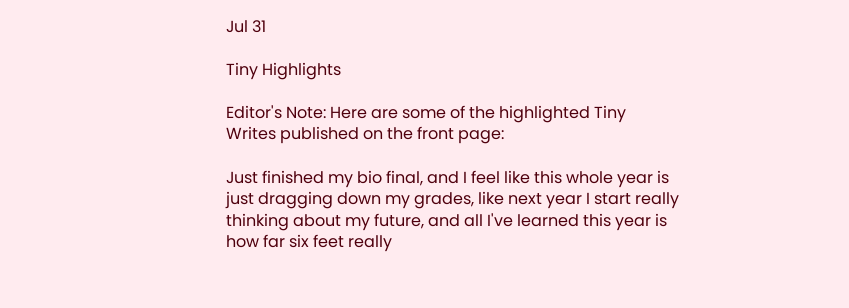Jul 31

Tiny Highlights

Editor's Note: Here are some of the highlighted Tiny Writes published on the front page:

Just finished my bio final, and I feel like this whole year is just dragging down my grades, like next year I start really thinking about my future, and all I've learned this year is how far six feet really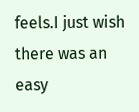feels.I just wish there was an easy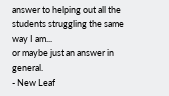answer to helping out all the students struggling the same way I am...
or maybe just an answer in general.
- New Leaf